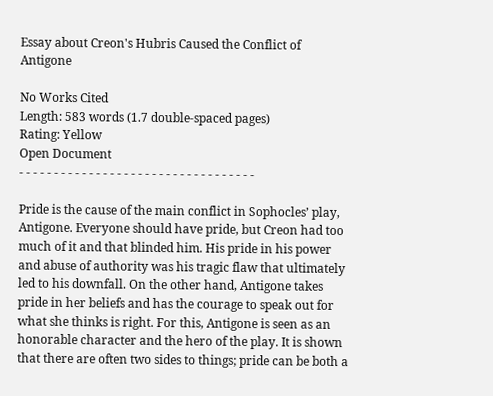Essay about Creon's Hubris Caused the Conflict of Antigone

No Works Cited
Length: 583 words (1.7 double-spaced pages)
Rating: Yellow
Open Document
- - - - - - - - - - - - - - - - - - - - - - - - - - - - - - - - - -

Pride is the cause of the main conflict in Sophocles’ play, Antigone. Everyone should have pride, but Creon had too much of it and that blinded him. His pride in his power and abuse of authority was his tragic flaw that ultimately led to his downfall. On the other hand, Antigone takes pride in her beliefs and has the courage to speak out for what she thinks is right. For this, Antigone is seen as an honorable character and the hero of the play. It is shown that there are often two sides to things; pride can be both a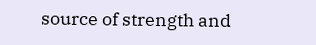source of strength and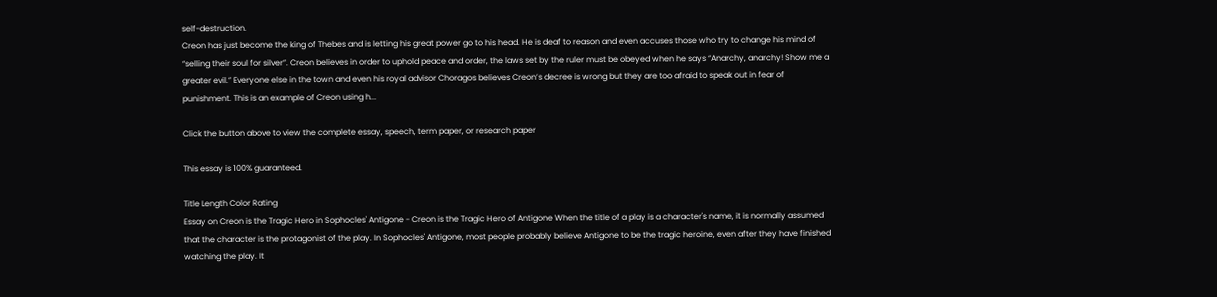self-destruction.
Creon has just become the king of Thebes and is letting his great power go to his head. He is deaf to reason and even accuses those who try to change his mind of “selling their soul for silver”. Creon believes in order to uphold peace and order, the laws set by the ruler must be obeyed when he says “Anarchy, anarchy! Show me a greater evil.” Everyone else in the town and even his royal advisor Choragos believes Creon’s decree is wrong but they are too afraid to speak out in fear of punishment. This is an example of Creon using h...

Click the button above to view the complete essay, speech, term paper, or research paper

This essay is 100% guaranteed.

Title Length Color Rating
Essay on Creon is the Tragic Hero in Sophocles' Antigone - Creon is the Tragic Hero of Antigone When the title of a play is a character's name, it is normally assumed that the character is the protagonist of the play. In Sophocles' Antigone, most people probably believe Antigone to be the tragic heroine, even after they have finished watching the play. It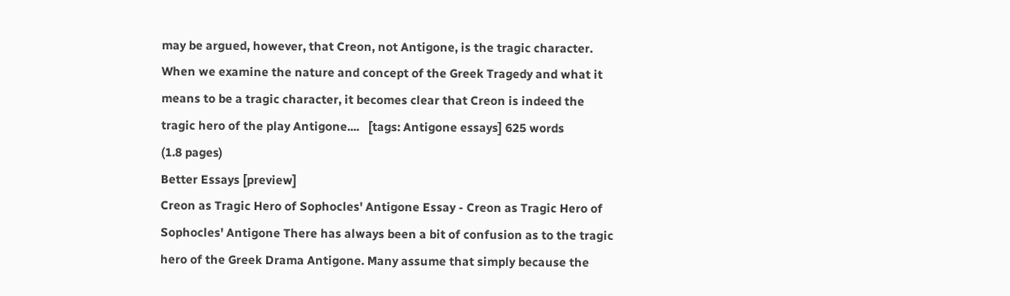may be argued, however, that Creon, not Antigone, is the tragic character. When we examine the nature and concept of the Greek Tragedy and what it means to be a tragic character, it becomes clear that Creon is indeed the tragic hero of the play Antigone....   [tags: Antigone essays] 625 words
(1.8 pages)
Better Essays [preview]
Creon as Tragic Hero of Sophocles' Antigone Essay - Creon as Tragic Hero of Sophocles' Antigone There has always been a bit of confusion as to the tragic hero of the Greek Drama Antigone. Many assume that simply because the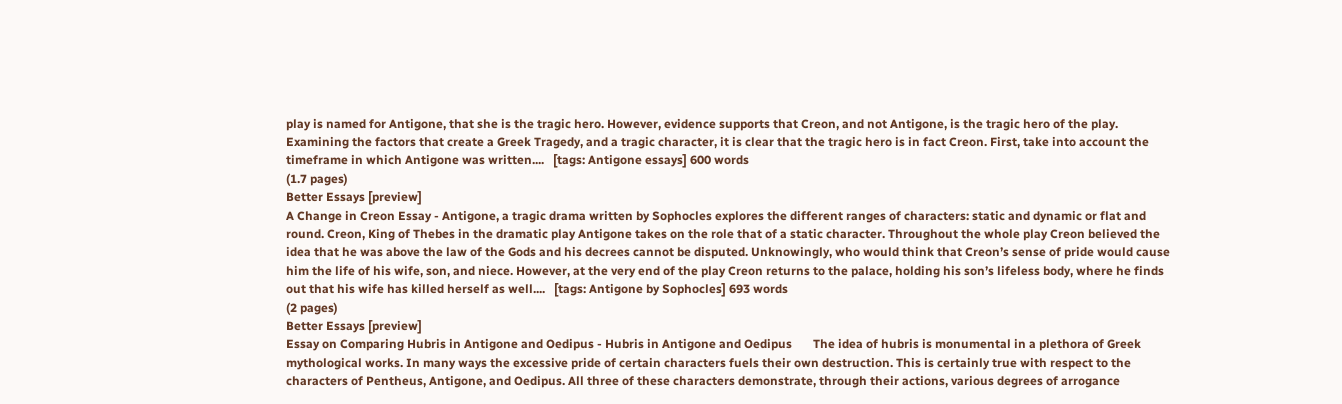play is named for Antigone, that she is the tragic hero. However, evidence supports that Creon, and not Antigone, is the tragic hero of the play. Examining the factors that create a Greek Tragedy, and a tragic character, it is clear that the tragic hero is in fact Creon. First, take into account the timeframe in which Antigone was written....   [tags: Antigone essays] 600 words
(1.7 pages)
Better Essays [preview]
A Change in Creon Essay - Antigone, a tragic drama written by Sophocles explores the different ranges of characters: static and dynamic or flat and round. Creon, King of Thebes in the dramatic play Antigone takes on the role that of a static character. Throughout the whole play Creon believed the idea that he was above the law of the Gods and his decrees cannot be disputed. Unknowingly, who would think that Creon’s sense of pride would cause him the life of his wife, son, and niece. However, at the very end of the play Creon returns to the palace, holding his son’s lifeless body, where he finds out that his wife has killed herself as well....   [tags: Antigone by Sophocles] 693 words
(2 pages)
Better Essays [preview]
Essay on Comparing Hubris in Antigone and Oedipus - Hubris in Antigone and Oedipus       The idea of hubris is monumental in a plethora of Greek mythological works. In many ways the excessive pride of certain characters fuels their own destruction. This is certainly true with respect to the characters of Pentheus, Antigone, and Oedipus. All three of these characters demonstrate, through their actions, various degrees of arrogance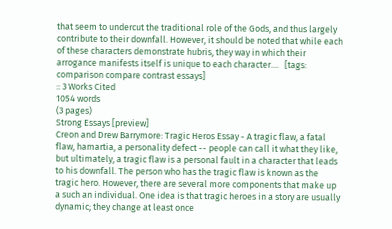that seem to undercut the traditional role of the Gods, and thus largely contribute to their downfall. However, it should be noted that while each of these characters demonstrate hubris, they way in which their arrogance manifests itself is unique to each character....   [tags: comparison compare contrast essays]
:: 3 Works Cited
1054 words
(3 pages)
Strong Essays [preview]
Creon and Drew Barrymore: Tragic Heros Essay - A tragic flaw, a fatal flaw, hamartia, a personality defect -- people can call it what they like, but ultimately, a tragic flaw is a personal fault in a character that leads to his downfall. The person who has the tragic flaw is known as the tragic hero. However, there are several more components that make up a such an individual. One idea is that tragic heroes in a story are usually dynamic; they change at least once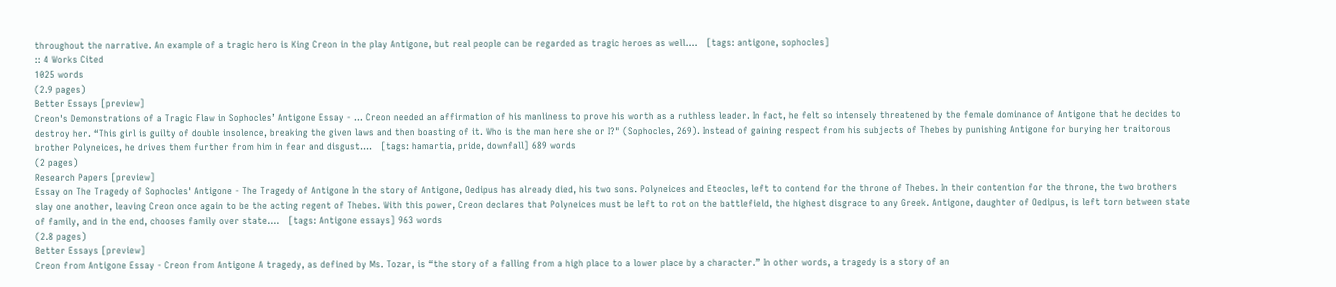throughout the narrative. An example of a tragic hero is King Creon in the play Antigone, but real people can be regarded as tragic heroes as well....   [tags: antigone, sophocles]
:: 4 Works Cited
1025 words
(2.9 pages)
Better Essays [preview]
Creon's Demonstrations of a Tragic Flaw in Sophocles’ Antigone Essay - ... Creon needed an affirmation of his manliness to prove his worth as a ruthless leader. In fact, he felt so intensely threatened by the female dominance of Antigone that he decides to destroy her. “This girl is guilty of double insolence, breaking the given laws and then boasting of it. Who is the man here she or I?" (Sophocles, 269). Instead of gaining respect from his subjects of Thebes by punishing Antigone for burying her traitorous brother Polyneices, he drives them further from him in fear and disgust....   [tags: hamartia, pride, downfall] 689 words
(2 pages)
Research Papers [preview]
Essay on The Tragedy of Sophocles' Antigone - The Tragedy of Antigone In the story of Antigone, Oedipus has already died, his two sons. Polyneices and Eteocles, left to contend for the throne of Thebes. In their contention for the throne, the two brothers slay one another, leaving Creon once again to be the acting regent of Thebes. With this power, Creon declares that Polyneices must be left to rot on the battlefield, the highest disgrace to any Greek. Antigone, daughter of Oedipus, is left torn between state of family, and in the end, chooses family over state....   [tags: Antigone essays] 963 words
(2.8 pages)
Better Essays [preview]
Creon from Antigone Essay - Creon from Antigone A tragedy, as defined by Ms. Tozar, is “the story of a falling from a high place to a lower place by a character.” In other words, a tragedy is a story of an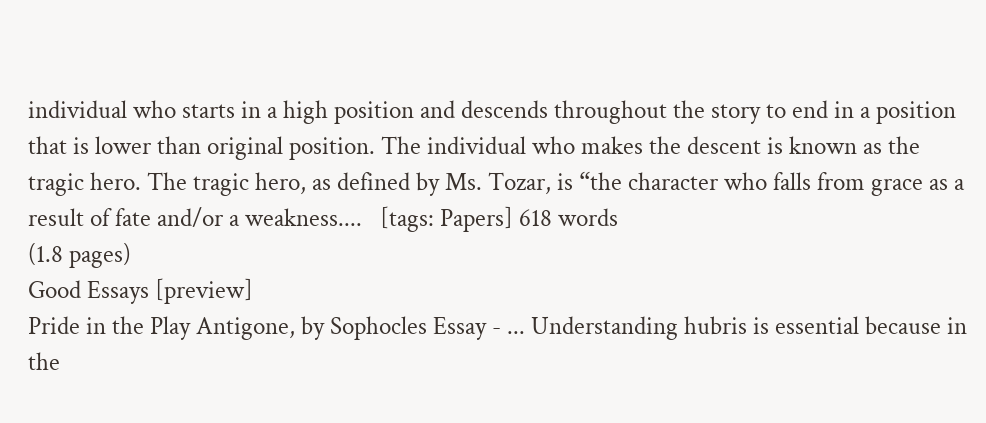individual who starts in a high position and descends throughout the story to end in a position that is lower than original position. The individual who makes the descent is known as the tragic hero. The tragic hero, as defined by Ms. Tozar, is “the character who falls from grace as a result of fate and/or a weakness....   [tags: Papers] 618 words
(1.8 pages)
Good Essays [preview]
Pride in the Play Antigone, by Sophocles Essay - ... Understanding hubris is essential because in the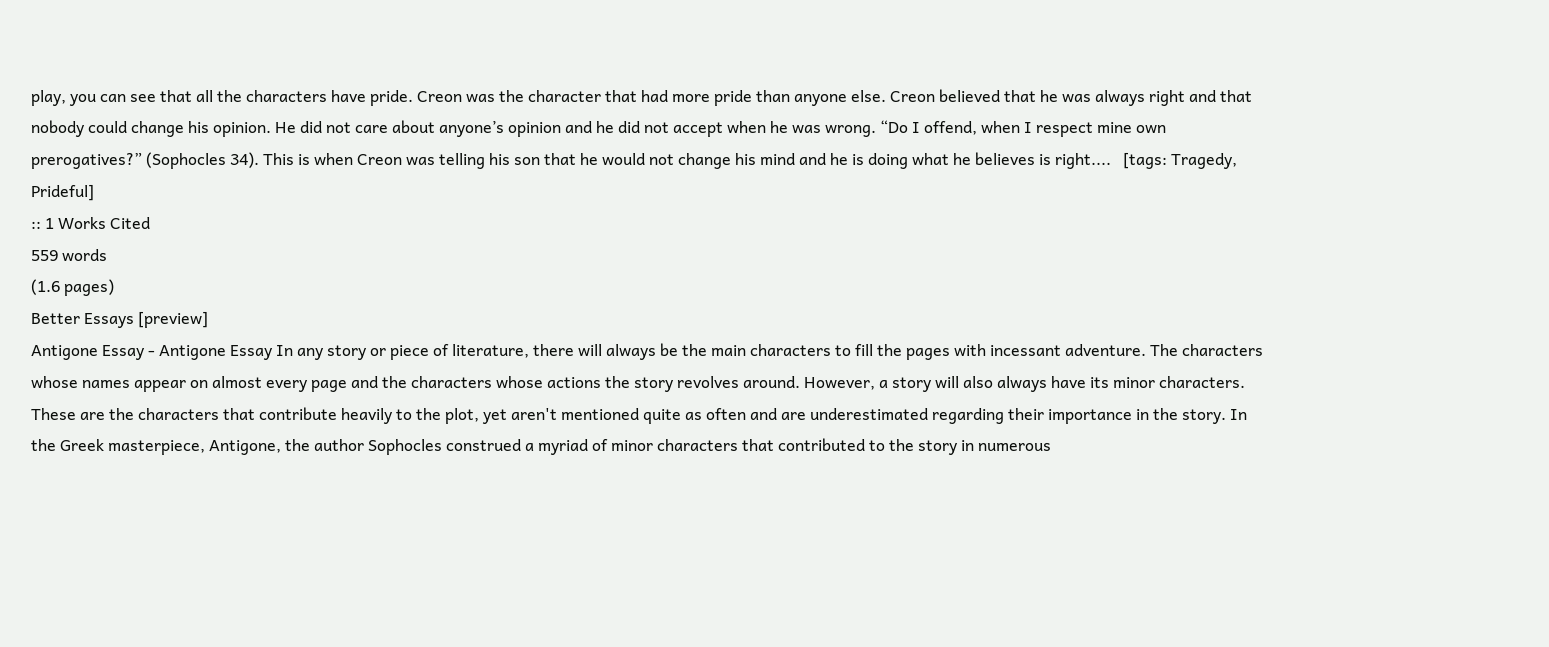play, you can see that all the characters have pride. Creon was the character that had more pride than anyone else. Creon believed that he was always right and that nobody could change his opinion. He did not care about anyone’s opinion and he did not accept when he was wrong. “Do I offend, when I respect mine own prerogatives?” (Sophocles 34). This is when Creon was telling his son that he would not change his mind and he is doing what he believes is right....   [tags: Tragedy, Prideful]
:: 1 Works Cited
559 words
(1.6 pages)
Better Essays [preview]
Antigone Essay - Antigone Essay In any story or piece of literature, there will always be the main characters to fill the pages with incessant adventure. The characters whose names appear on almost every page and the characters whose actions the story revolves around. However, a story will also always have its minor characters. These are the characters that contribute heavily to the plot, yet aren't mentioned quite as often and are underestimated regarding their importance in the story. In the Greek masterpiece, Antigone, the author Sophocles construed a myriad of minor characters that contributed to the story in numerous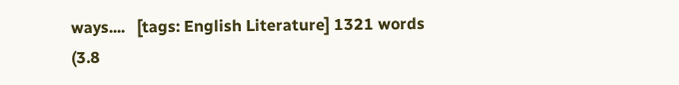ways....   [tags: English Literature] 1321 words
(3.8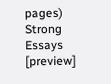pages)
Strong Essays [preview]